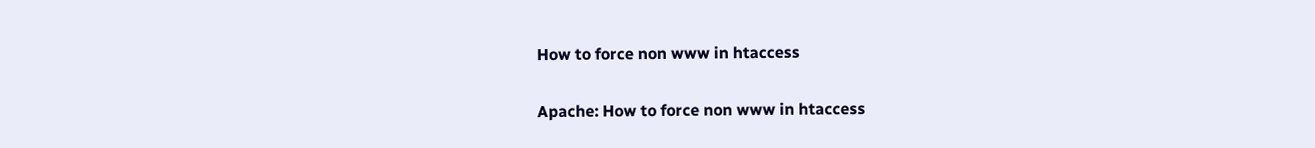How to force non www in htaccess

Apache: How to force non www in htaccess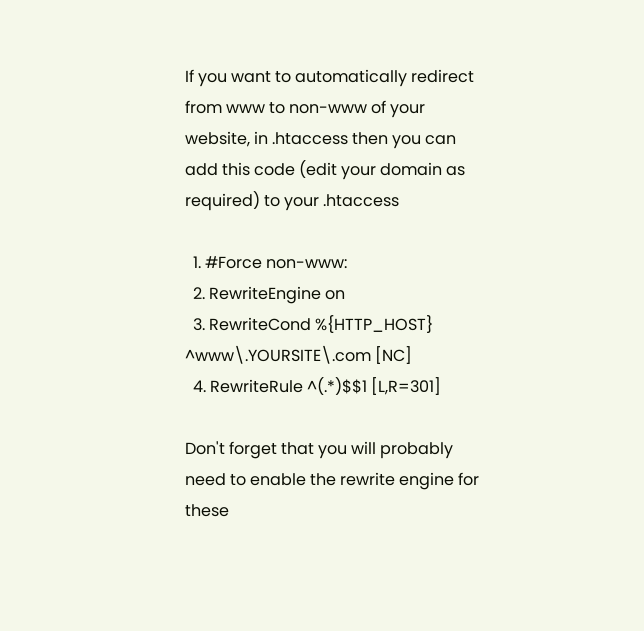If you want to automatically redirect from www to non-www of your website, in .htaccess then you can add this code (edit your domain as required) to your .htaccess

  1. #Force non-www:
  2. RewriteEngine on
  3. RewriteCond %{HTTP_HOST} ^www\.YOURSITE\.com [NC]
  4. RewriteRule ^(.*)$$1 [L,R=301]

Don't forget that you will probably need to enable the rewrite engine for these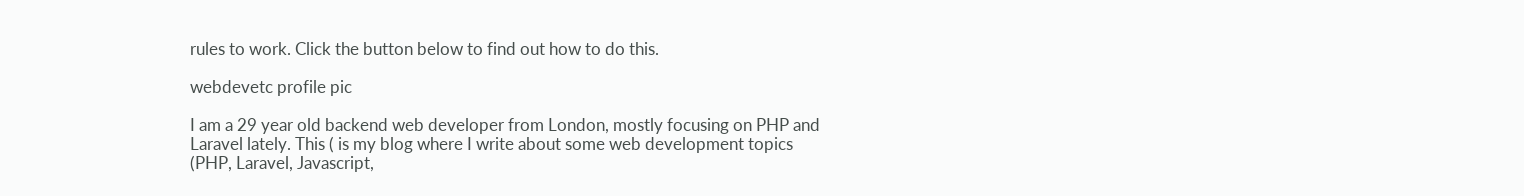rules to work. Click the button below to find out how to do this.

webdevetc profile pic

I am a 29 year old backend web developer from London, mostly focusing on PHP and Laravel lately. This ( is my blog where I write about some web development topics (PHP, Laravel, Javascript,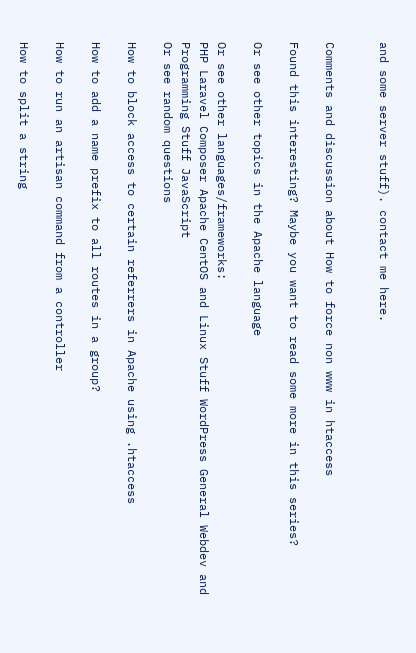and some server stuff). contact me here.


Comments and discussion about How to force non www in htaccess

Found this interesting? Maybe you want to read some more in this series?

Or see other topics in the Apache language

Or see other languages/frameworks:
PHP Laravel Composer Apache CentOS and Linux Stuff WordPress General Webdev and Programming Stuff JavaScript
Or see random questions

How to block access to certain referrers in Apache using .htaccess

How to add a name prefix to all routes in a group?

How to run an artisan command from a controller

How to split a string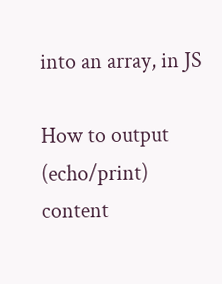into an array, in JS

How to output (echo/print) content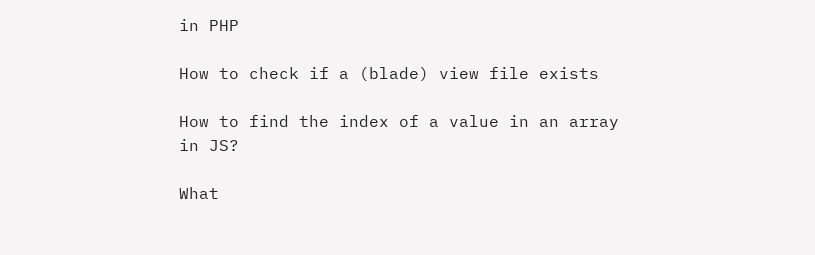in PHP

How to check if a (blade) view file exists

How to find the index of a value in an array in JS?

What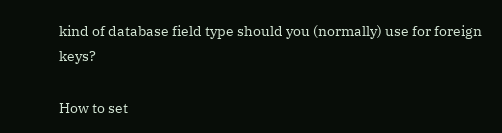kind of database field type should you (normally) use for foreign keys?

How to set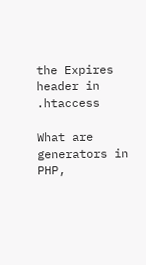the Expires header in .htaccess

What are generators in PHP,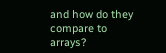and how do they compare to arrays?